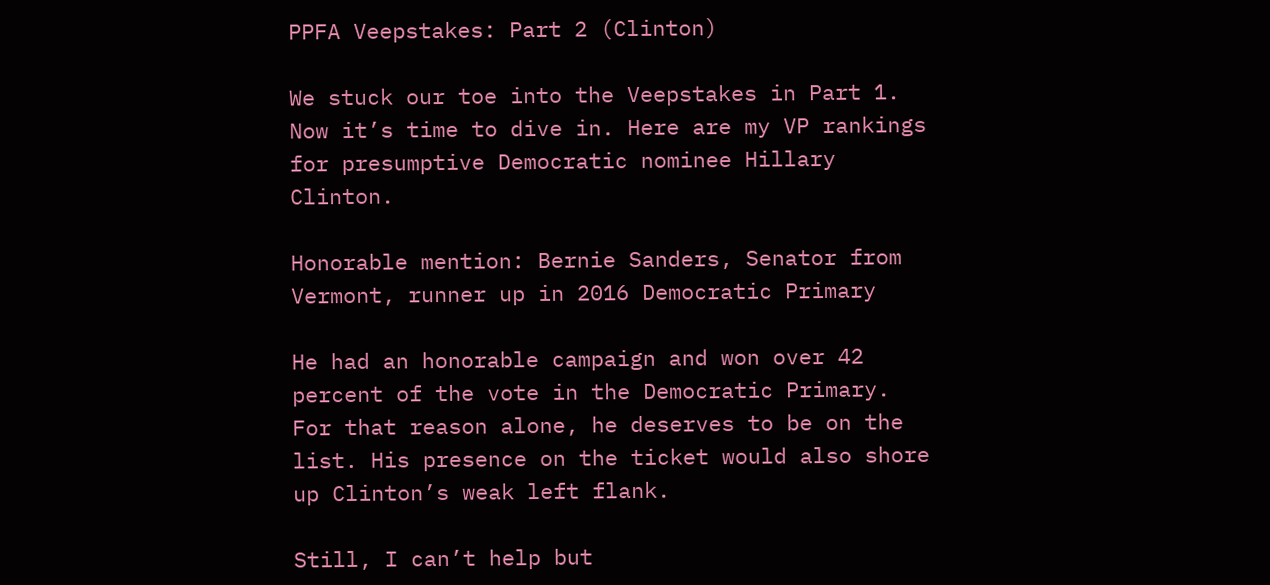PPFA Veepstakes: Part 2 (Clinton)

We stuck our toe into the Veepstakes in Part 1. Now it’s time to dive in. Here are my VP rankings for presumptive Democratic nominee Hillary Clinton.

Honorable mention: Bernie Sanders, Senator from Vermont, runner up in 2016 Democratic Primary

He had an honorable campaign and won over 42 percent of the vote in the Democratic Primary. For that reason alone, he deserves to be on the list. His presence on the ticket would also shore up Clinton’s weak left flank.

Still, I can’t help but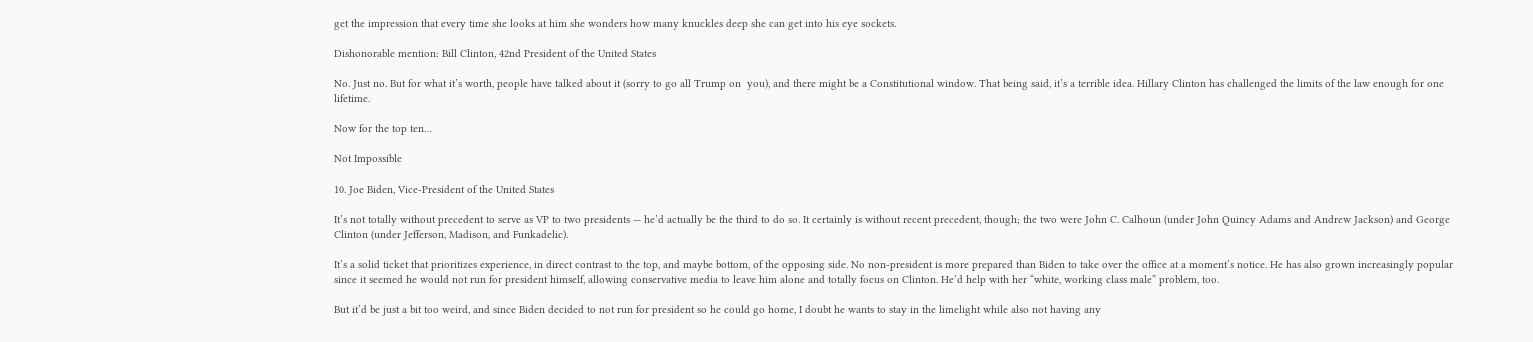get the impression that every time she looks at him she wonders how many knuckles deep she can get into his eye sockets.

Dishonorable mention: Bill Clinton, 42nd President of the United States

No. Just no. But for what it’s worth, people have talked about it (sorry to go all Trump on  you), and there might be a Constitutional window. That being said, it’s a terrible idea. Hillary Clinton has challenged the limits of the law enough for one lifetime.

Now for the top ten…

Not Impossible

10. Joe Biden, Vice-President of the United States

It’s not totally without precedent to serve as VP to two presidents — he’d actually be the third to do so. It certainly is without recent precedent, though; the two were John C. Calhoun (under John Quincy Adams and Andrew Jackson) and George Clinton (under Jefferson, Madison, and Funkadelic).

It’s a solid ticket that prioritizes experience, in direct contrast to the top, and maybe bottom, of the opposing side. No non-president is more prepared than Biden to take over the office at a moment’s notice. He has also grown increasingly popular since it seemed he would not run for president himself, allowing conservative media to leave him alone and totally focus on Clinton. He’d help with her “white, working class male” problem, too.

But it’d be just a bit too weird, and since Biden decided to not run for president so he could go home, I doubt he wants to stay in the limelight while also not having any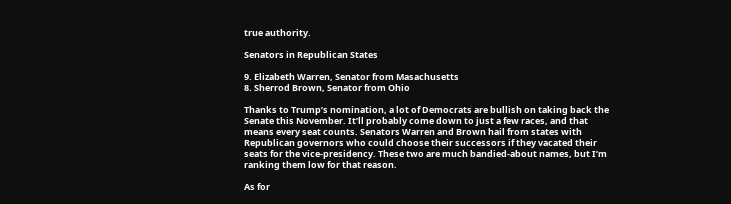true authority.

Senators in Republican States

9. Elizabeth Warren, Senator from Masachusetts
8. Sherrod Brown, Senator from Ohio

Thanks to Trump’s nomination, a lot of Democrats are bullish on taking back the Senate this November. It’ll probably come down to just a few races, and that means every seat counts. Senators Warren and Brown hail from states with Republican governors who could choose their successors if they vacated their seats for the vice-presidency. These two are much bandied-about names, but I’m ranking them low for that reason.

As for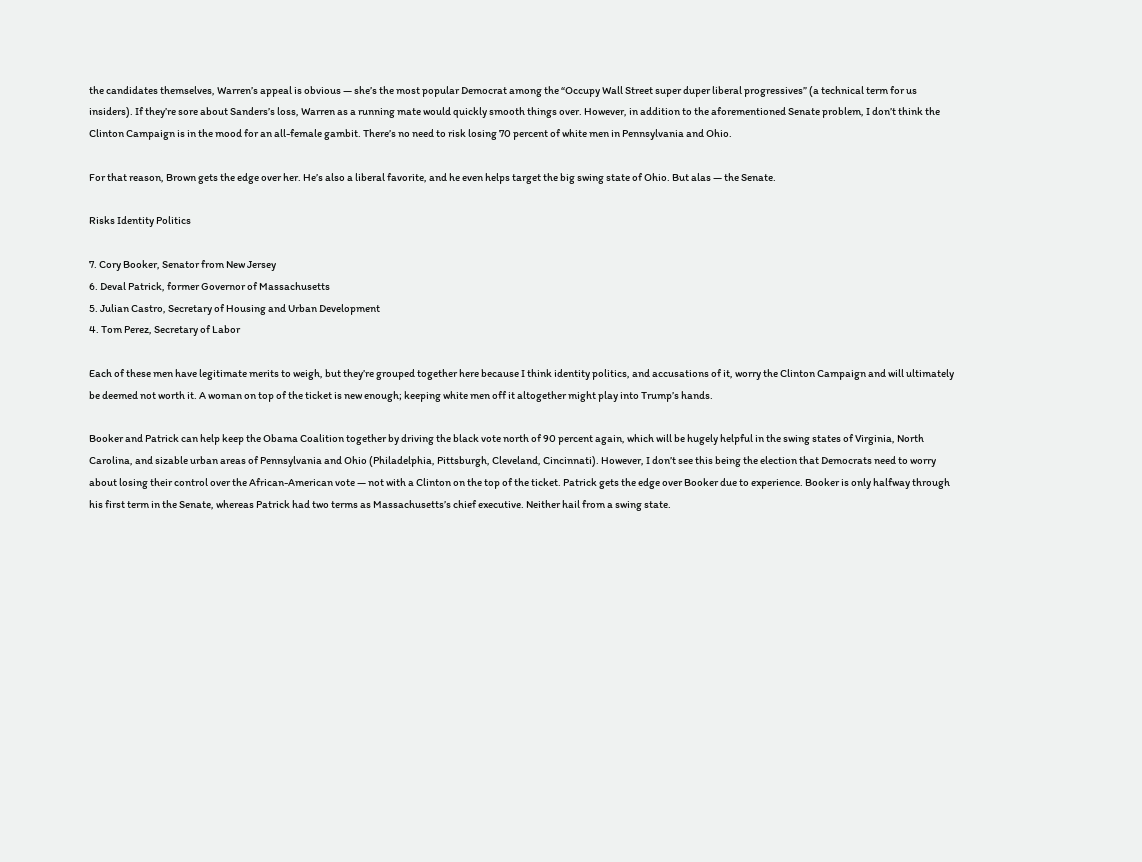the candidates themselves, Warren’s appeal is obvious — she’s the most popular Democrat among the “Occupy Wall Street super duper liberal progressives” (a technical term for us insiders). If they’re sore about Sanders’s loss, Warren as a running mate would quickly smooth things over. However, in addition to the aforementioned Senate problem, I don’t think the Clinton Campaign is in the mood for an all-female gambit. There’s no need to risk losing 70 percent of white men in Pennsylvania and Ohio.

For that reason, Brown gets the edge over her. He’s also a liberal favorite, and he even helps target the big swing state of Ohio. But alas — the Senate.

Risks Identity Politics

7. Cory Booker, Senator from New Jersey
6. Deval Patrick, former Governor of Massachusetts
5. Julian Castro, Secretary of Housing and Urban Development
4. Tom Perez, Secretary of Labor

Each of these men have legitimate merits to weigh, but they’re grouped together here because I think identity politics, and accusations of it, worry the Clinton Campaign and will ultimately be deemed not worth it. A woman on top of the ticket is new enough; keeping white men off it altogether might play into Trump’s hands.

Booker and Patrick can help keep the Obama Coalition together by driving the black vote north of 90 percent again, which will be hugely helpful in the swing states of Virginia, North Carolina, and sizable urban areas of Pennsylvania and Ohio (Philadelphia, Pittsburgh, Cleveland, Cincinnati). However, I don’t see this being the election that Democrats need to worry about losing their control over the African-American vote — not with a Clinton on the top of the ticket. Patrick gets the edge over Booker due to experience. Booker is only halfway through his first term in the Senate, whereas Patrick had two terms as Massachusetts’s chief executive. Neither hail from a swing state.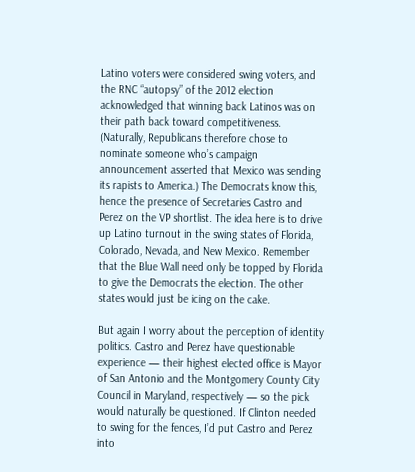Latino voters were considered swing voters, and the RNC “autopsy” of the 2012 election acknowledged that winning back Latinos was on their path back toward competitiveness. (Naturally, Republicans therefore chose to nominate someone who’s campaign announcement asserted that Mexico was sending its rapists to America.) The Democrats know this, hence the presence of Secretaries Castro and Perez on the VP shortlist. The idea here is to drive up Latino turnout in the swing states of Florida, Colorado, Nevada, and New Mexico. Remember that the Blue Wall need only be topped by Florida to give the Democrats the election. The other states would just be icing on the cake.

But again I worry about the perception of identity politics. Castro and Perez have questionable experience — their highest elected office is Mayor of San Antonio and the Montgomery County City Council in Maryland, respectively — so the pick would naturally be questioned. If Clinton needed to swing for the fences, I’d put Castro and Perez into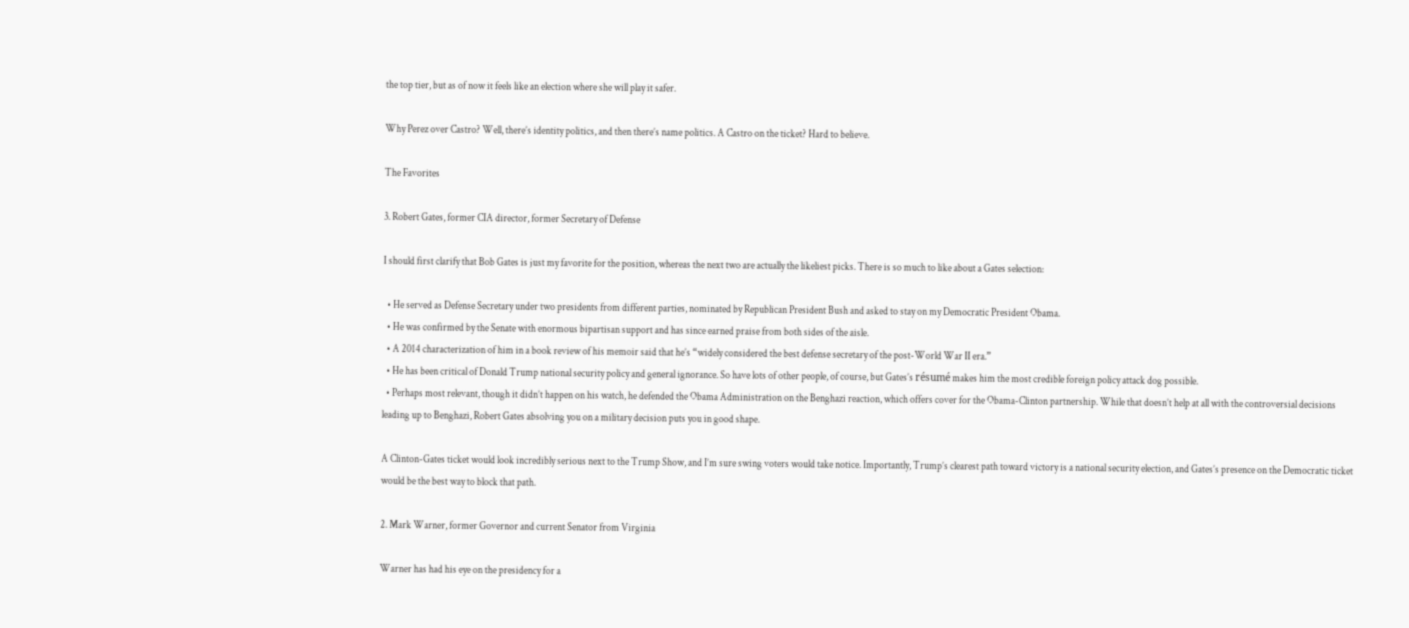the top tier, but as of now it feels like an election where she will play it safer.

Why Perez over Castro? Well, there’s identity politics, and then there’s name politics. A Castro on the ticket? Hard to believe.

The Favorites

3. Robert Gates, former CIA director, former Secretary of Defense

I should first clarify that Bob Gates is just my favorite for the position, whereas the next two are actually the likeliest picks. There is so much to like about a Gates selection:

  • He served as Defense Secretary under two presidents from different parties, nominated by Republican President Bush and asked to stay on my Democratic President Obama.
  • He was confirmed by the Senate with enormous bipartisan support and has since earned praise from both sides of the aisle.
  • A 2014 characterization of him in a book review of his memoir said that he’s “widely considered the best defense secretary of the post-World War II era.”
  • He has been critical of Donald Trump national security policy and general ignorance. So have lots of other people, of course, but Gates’s résumé makes him the most credible foreign policy attack dog possible.
  • Perhaps most relevant, though it didn’t happen on his watch, he defended the Obama Administration on the Benghazi reaction, which offers cover for the Obama-Clinton partnership. While that doesn’t help at all with the controversial decisions leading up to Benghazi, Robert Gates absolving you on a military decision puts you in good shape.

A Clinton-Gates ticket would look incredibly serious next to the Trump Show, and I’m sure swing voters would take notice. Importantly, Trump’s clearest path toward victory is a national security election, and Gates’s presence on the Democratic ticket would be the best way to block that path.

2. Mark Warner, former Governor and current Senator from Virginia

Warner has had his eye on the presidency for a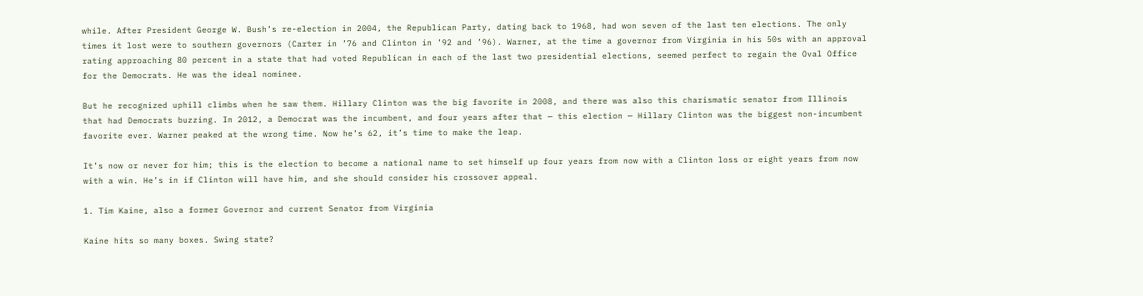while. After President George W. Bush’s re-election in 2004, the Republican Party, dating back to 1968, had won seven of the last ten elections. The only times it lost were to southern governors (Carter in ’76 and Clinton in ’92 and ’96). Warner, at the time a governor from Virginia in his 50s with an approval rating approaching 80 percent in a state that had voted Republican in each of the last two presidential elections, seemed perfect to regain the Oval Office for the Democrats. He was the ideal nominee.

But he recognized uphill climbs when he saw them. Hillary Clinton was the big favorite in 2008, and there was also this charismatic senator from Illinois that had Democrats buzzing. In 2012, a Democrat was the incumbent, and four years after that — this election — Hillary Clinton was the biggest non-incumbent favorite ever. Warner peaked at the wrong time. Now he’s 62, it’s time to make the leap.

It’s now or never for him; this is the election to become a national name to set himself up four years from now with a Clinton loss or eight years from now with a win. He’s in if Clinton will have him, and she should consider his crossover appeal.

1. Tim Kaine, also a former Governor and current Senator from Virginia

Kaine hits so many boxes. Swing state?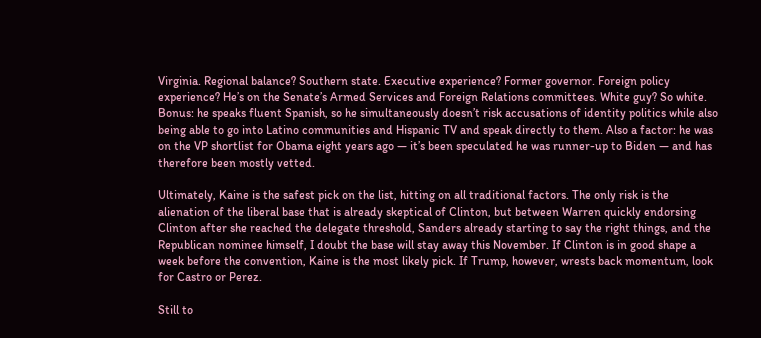Virginia. Regional balance? Southern state. Executive experience? Former governor. Foreign policy experience? He’s on the Senate’s Armed Services and Foreign Relations committees. White guy? So white. Bonus: he speaks fluent Spanish, so he simultaneously doesn’t risk accusations of identity politics while also being able to go into Latino communities and Hispanic TV and speak directly to them. Also a factor: he was on the VP shortlist for Obama eight years ago — it’s been speculated he was runner-up to Biden — and has therefore been mostly vetted.

Ultimately, Kaine is the safest pick on the list, hitting on all traditional factors. The only risk is the alienation of the liberal base that is already skeptical of Clinton, but between Warren quickly endorsing Clinton after she reached the delegate threshold, Sanders already starting to say the right things, and the Republican nominee himself, I doubt the base will stay away this November. If Clinton is in good shape a week before the convention, Kaine is the most likely pick. If Trump, however, wrests back momentum, look for Castro or Perez.

Still to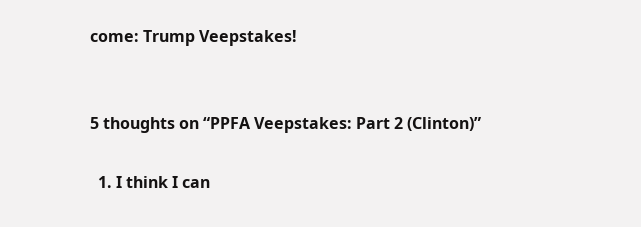come: Trump Veepstakes!


5 thoughts on “PPFA Veepstakes: Part 2 (Clinton)”

  1. I think I can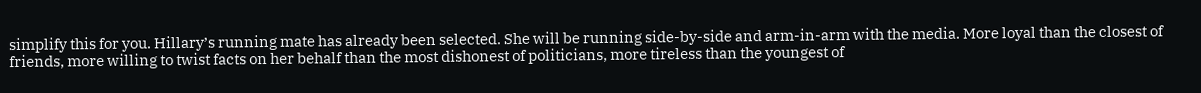simplify this for you. Hillary’s running mate has already been selected. She will be running side-by-side and arm-in-arm with the media. More loyal than the closest of friends, more willing to twist facts on her behalf than the most dishonest of politicians, more tireless than the youngest of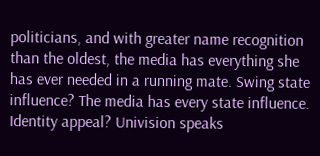politicians, and with greater name recognition than the oldest, the media has everything she has ever needed in a running mate. Swing state influence? The media has every state influence. Identity appeal? Univision speaks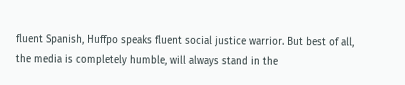fluent Spanish, Huffpo speaks fluent social justice warrior. But best of all, the media is completely humble, will always stand in the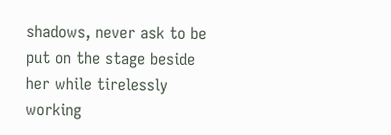shadows, never ask to be put on the stage beside her while tirelessly working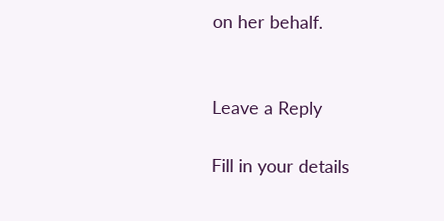on her behalf.


Leave a Reply

Fill in your details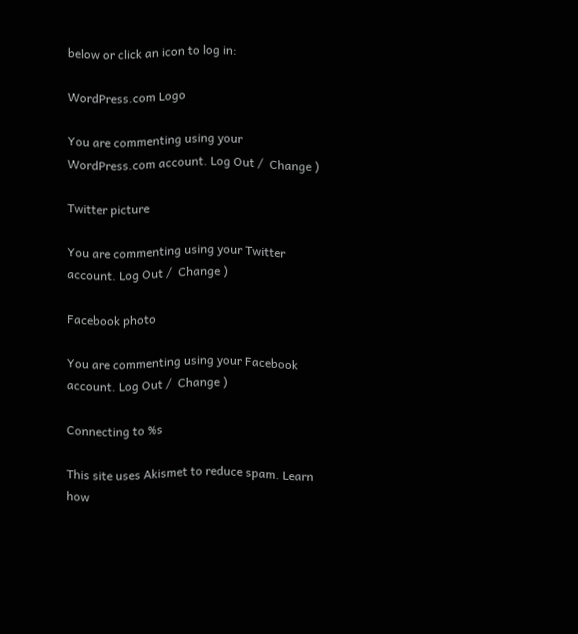below or click an icon to log in:

WordPress.com Logo

You are commenting using your WordPress.com account. Log Out /  Change )

Twitter picture

You are commenting using your Twitter account. Log Out /  Change )

Facebook photo

You are commenting using your Facebook account. Log Out /  Change )

Connecting to %s

This site uses Akismet to reduce spam. Learn how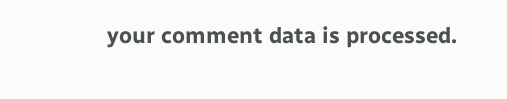your comment data is processed.